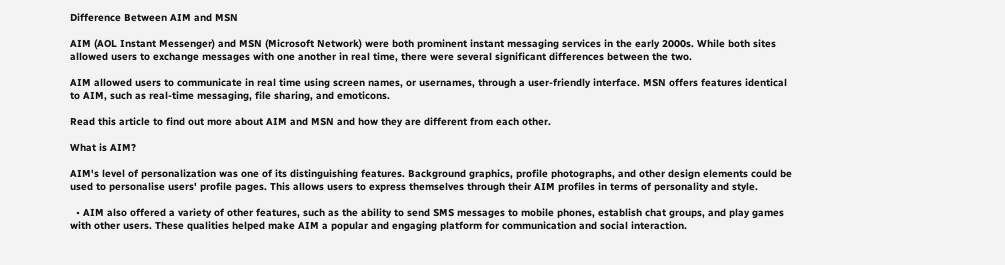Difference Between AIM and MSN

AIM (AOL Instant Messenger) and MSN (Microsoft Network) were both prominent instant messaging services in the early 2000s. While both sites allowed users to exchange messages with one another in real time, there were several significant differences between the two.

AIM allowed users to communicate in real time using screen names, or usernames, through a user-friendly interface. MSN offers features identical to AIM, such as real-time messaging, file sharing, and emoticons.

Read this article to find out more about AIM and MSN and how they are different from each other.

What is AIM?

AIM's level of personalization was one of its distinguishing features. Background graphics, profile photographs, and other design elements could be used to personalise users' profile pages. This allows users to express themselves through their AIM profiles in terms of personality and style.

  • AIM also offered a variety of other features, such as the ability to send SMS messages to mobile phones, establish chat groups, and play games with other users. These qualities helped make AIM a popular and engaging platform for communication and social interaction.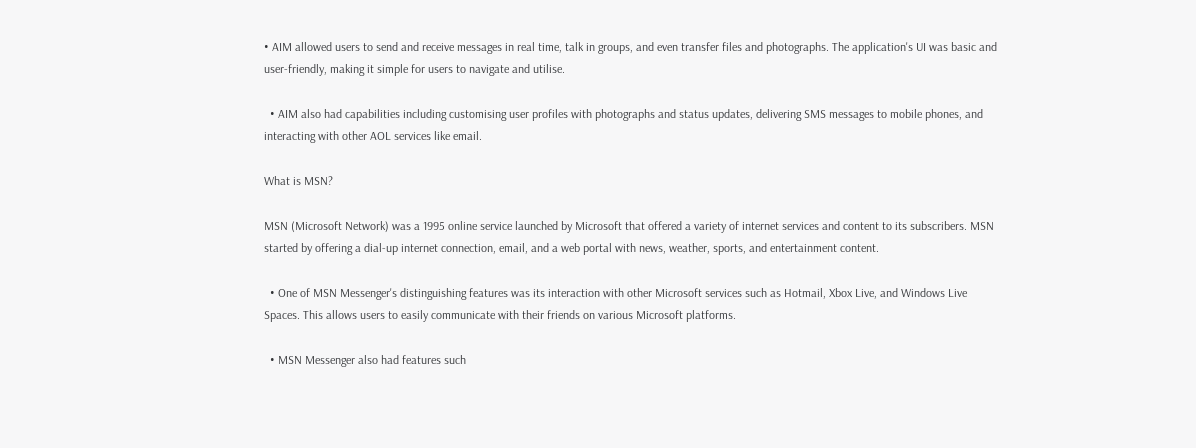• AIM allowed users to send and receive messages in real time, talk in groups, and even transfer files and photographs. The application's UI was basic and user-friendly, making it simple for users to navigate and utilise.

  • AIM also had capabilities including customising user profiles with photographs and status updates, delivering SMS messages to mobile phones, and interacting with other AOL services like email.

What is MSN?

MSN (Microsoft Network) was a 1995 online service launched by Microsoft that offered a variety of internet services and content to its subscribers. MSN started by offering a dial-up internet connection, email, and a web portal with news, weather, sports, and entertainment content.

  • One of MSN Messenger's distinguishing features was its interaction with other Microsoft services such as Hotmail, Xbox Live, and Windows Live Spaces. This allows users to easily communicate with their friends on various Microsoft platforms.

  • MSN Messenger also had features such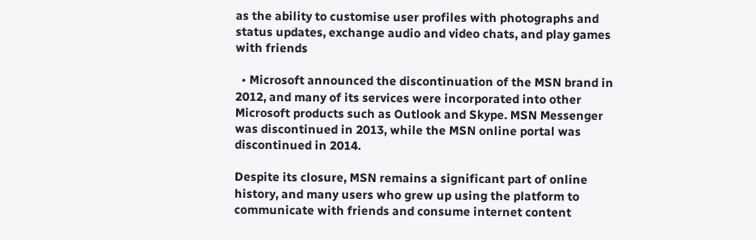as the ability to customise user profiles with photographs and status updates, exchange audio and video chats, and play games with friends

  • Microsoft announced the discontinuation of the MSN brand in 2012, and many of its services were incorporated into other Microsoft products such as Outlook and Skype. MSN Messenger was discontinued in 2013, while the MSN online portal was discontinued in 2014.

Despite its closure, MSN remains a significant part of online history, and many users who grew up using the platform to communicate with friends and consume internet content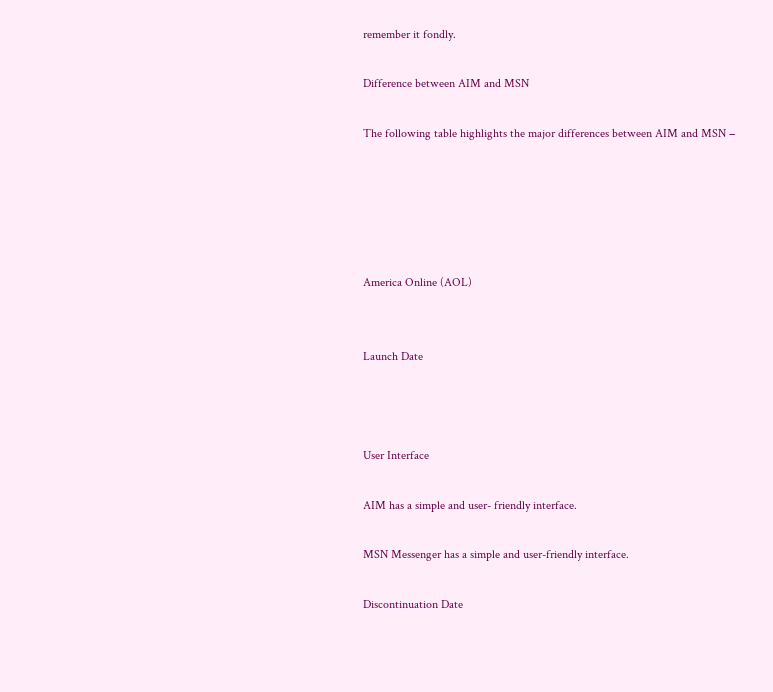remember it fondly.

Difference between AIM and MSN

The following table highlights the major differences between AIM and MSN −





America Online (AOL)


Launch Date



User Interface

AIM has a simple and user- friendly interface.

MSN Messenger has a simple and user-friendly interface.

Discontinuation Date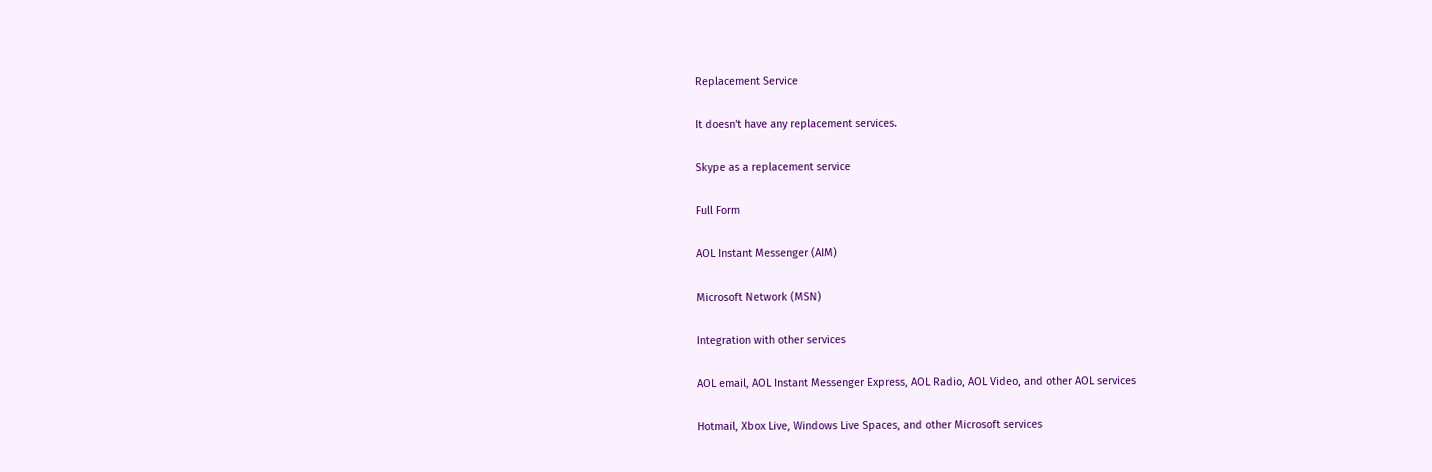Replacement Service

It doesn't have any replacement services.

Skype as a replacement service

Full Form

AOL Instant Messenger (AIM)

Microsoft Network (MSN)

Integration with other services

AOL email, AOL Instant Messenger Express, AOL Radio, AOL Video, and other AOL services

Hotmail, Xbox Live, Windows Live Spaces, and other Microsoft services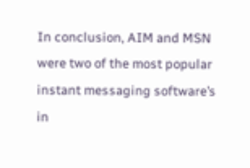In conclusion, AIM and MSN were two of the most popular instant messaging software’s in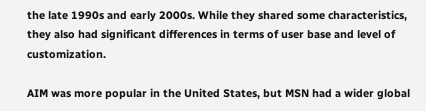the late 1990s and early 2000s. While they shared some characteristics, they also had significant differences in terms of user base and level of customization.

AIM was more popular in the United States, but MSN had a wider global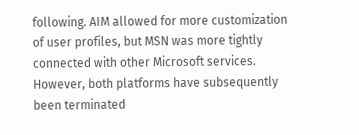following. AIM allowed for more customization of user profiles, but MSN was more tightly connected with other Microsoft services. However, both platforms have subsequently been terminated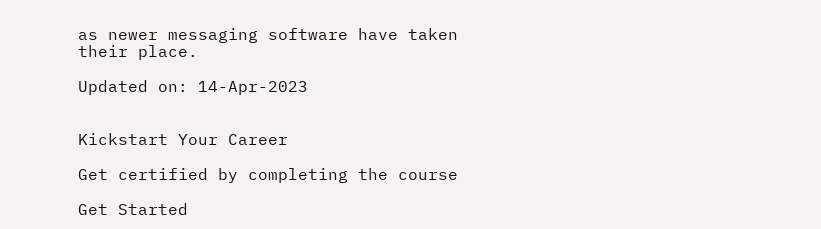as newer messaging software have taken their place.

Updated on: 14-Apr-2023


Kickstart Your Career

Get certified by completing the course

Get Started